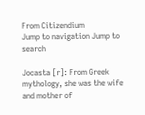From Citizendium
Jump to navigation Jump to search

Jocasta [r]: From Greek mythology, she was the wife and mother of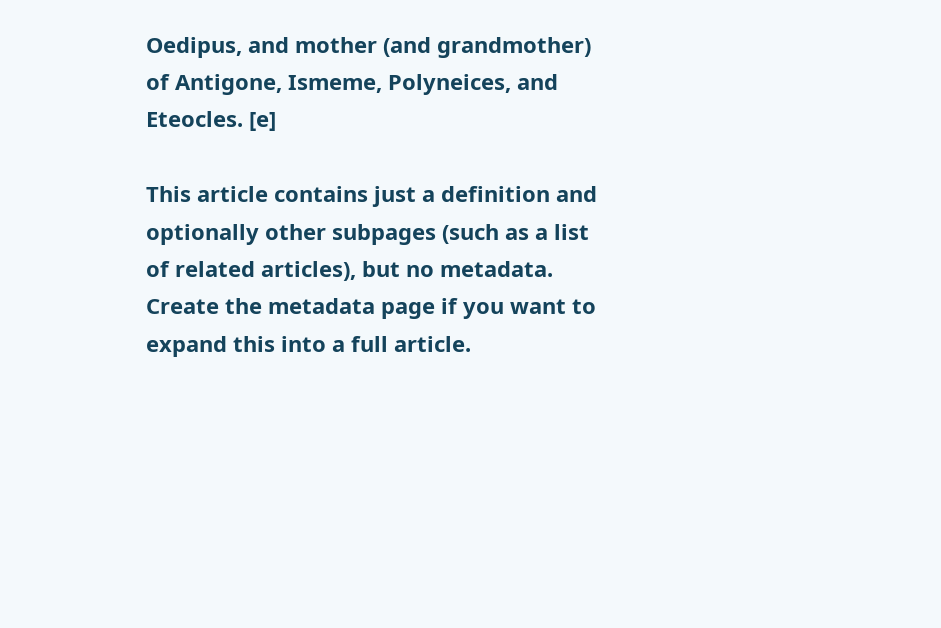Oedipus, and mother (and grandmother) of Antigone, Ismeme, Polyneices, and Eteocles. [e]

This article contains just a definition and optionally other subpages (such as a list of related articles), but no metadata. Create the metadata page if you want to expand this into a full article.